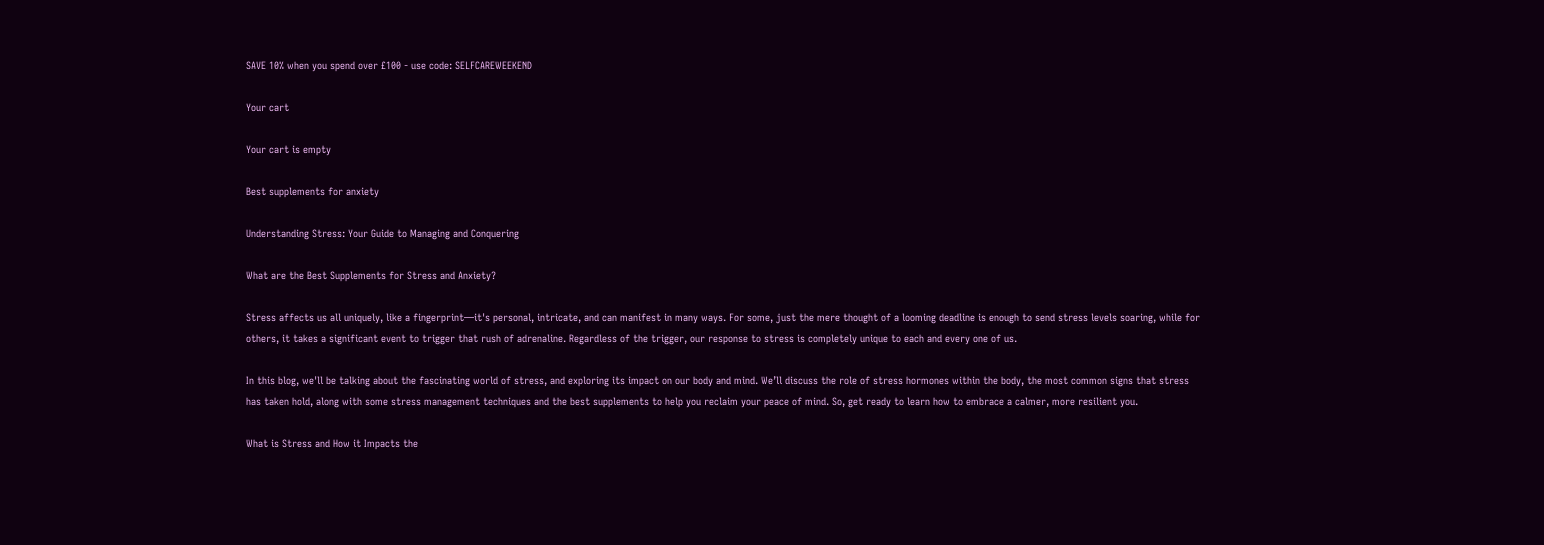SAVE 10% when you spend over £100 - use code: SELFCAREWEEKEND

Your cart

Your cart is empty

Best supplements for anxiety

Understanding Stress: Your Guide to Managing and Conquering

What are the Best Supplements for Stress and Anxiety?

Stress affects us all uniquely, like a fingerprint—it's personal, intricate, and can manifest in many ways. For some, just the mere thought of a looming deadline is enough to send stress levels soaring, while for others, it takes a significant event to trigger that rush of adrenaline. Regardless of the trigger, our response to stress is completely unique to each and every one of us.

In this blog, we'll be talking about the fascinating world of stress, and exploring its impact on our body and mind. We’ll discuss the role of stress hormones within the body, the most common signs that stress has taken hold, along with some stress management techniques and the best supplements to help you reclaim your peace of mind. So, get ready to learn how to embrace a calmer, more resilient you.

What is Stress and How it Impacts the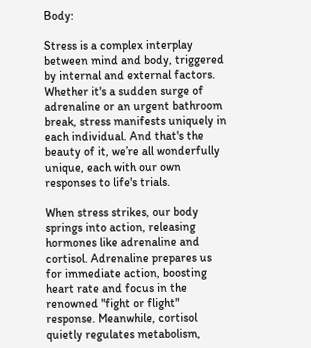Body:

Stress is a complex interplay between mind and body, triggered by internal and external factors. Whether it's a sudden surge of adrenaline or an urgent bathroom break, stress manifests uniquely in each individual. And that's the beauty of it, we’re all wonderfully unique, each with our own responses to life's trials.

When stress strikes, our body springs into action, releasing hormones like adrenaline and cortisol. Adrenaline prepares us for immediate action, boosting heart rate and focus in the renowned "fight or flight" response. Meanwhile, cortisol quietly regulates metabolism,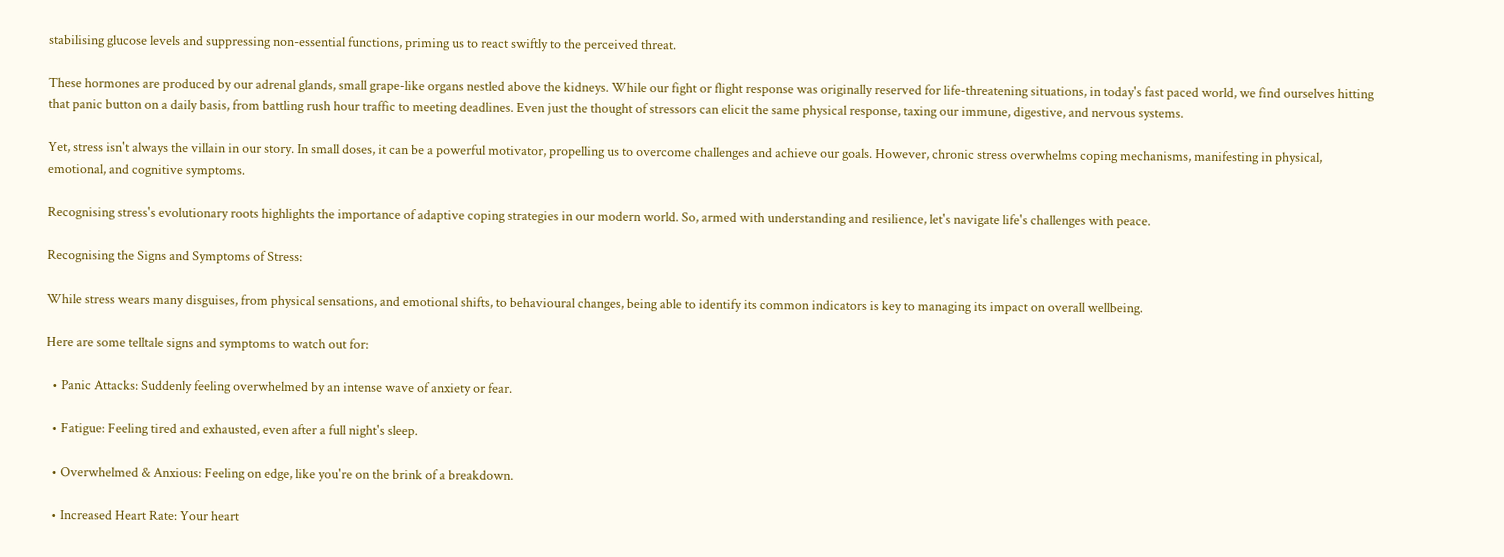stabilising glucose levels and suppressing non-essential functions, priming us to react swiftly to the perceived threat.

These hormones are produced by our adrenal glands, small grape-like organs nestled above the kidneys. While our fight or flight response was originally reserved for life-threatening situations, in today's fast paced world, we find ourselves hitting that panic button on a daily basis, from battling rush hour traffic to meeting deadlines. Even just the thought of stressors can elicit the same physical response, taxing our immune, digestive, and nervous systems.

Yet, stress isn't always the villain in our story. In small doses, it can be a powerful motivator, propelling us to overcome challenges and achieve our goals. However, chronic stress overwhelms coping mechanisms, manifesting in physical, emotional, and cognitive symptoms.

Recognising stress's evolutionary roots highlights the importance of adaptive coping strategies in our modern world. So, armed with understanding and resilience, let's navigate life's challenges with peace.

Recognising the Signs and Symptoms of Stress:

While stress wears many disguises, from physical sensations, and emotional shifts, to behavioural changes, being able to identify its common indicators is key to managing its impact on overall wellbeing.

Here are some telltale signs and symptoms to watch out for:

  • Panic Attacks: Suddenly feeling overwhelmed by an intense wave of anxiety or fear.

  • Fatigue: Feeling tired and exhausted, even after a full night's sleep.

  • Overwhelmed & Anxious: Feeling on edge, like you're on the brink of a breakdown.

  • Increased Heart Rate: Your heart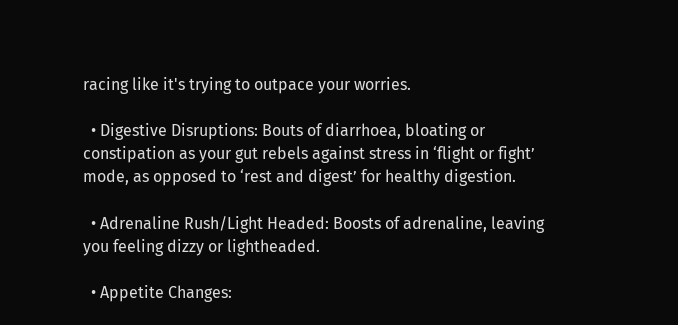racing like it's trying to outpace your worries.

  • Digestive Disruptions: Bouts of diarrhoea, bloating or constipation as your gut rebels against stress in ‘flight or fight’ mode, as opposed to ‘rest and digest’ for healthy digestion.

  • Adrenaline Rush/Light Headed: Boosts of adrenaline, leaving you feeling dizzy or lightheaded.

  • Appetite Changes: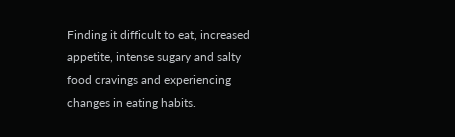Finding it difficult to eat, increased appetite, intense sugary and salty food cravings and experiencing changes in eating habits.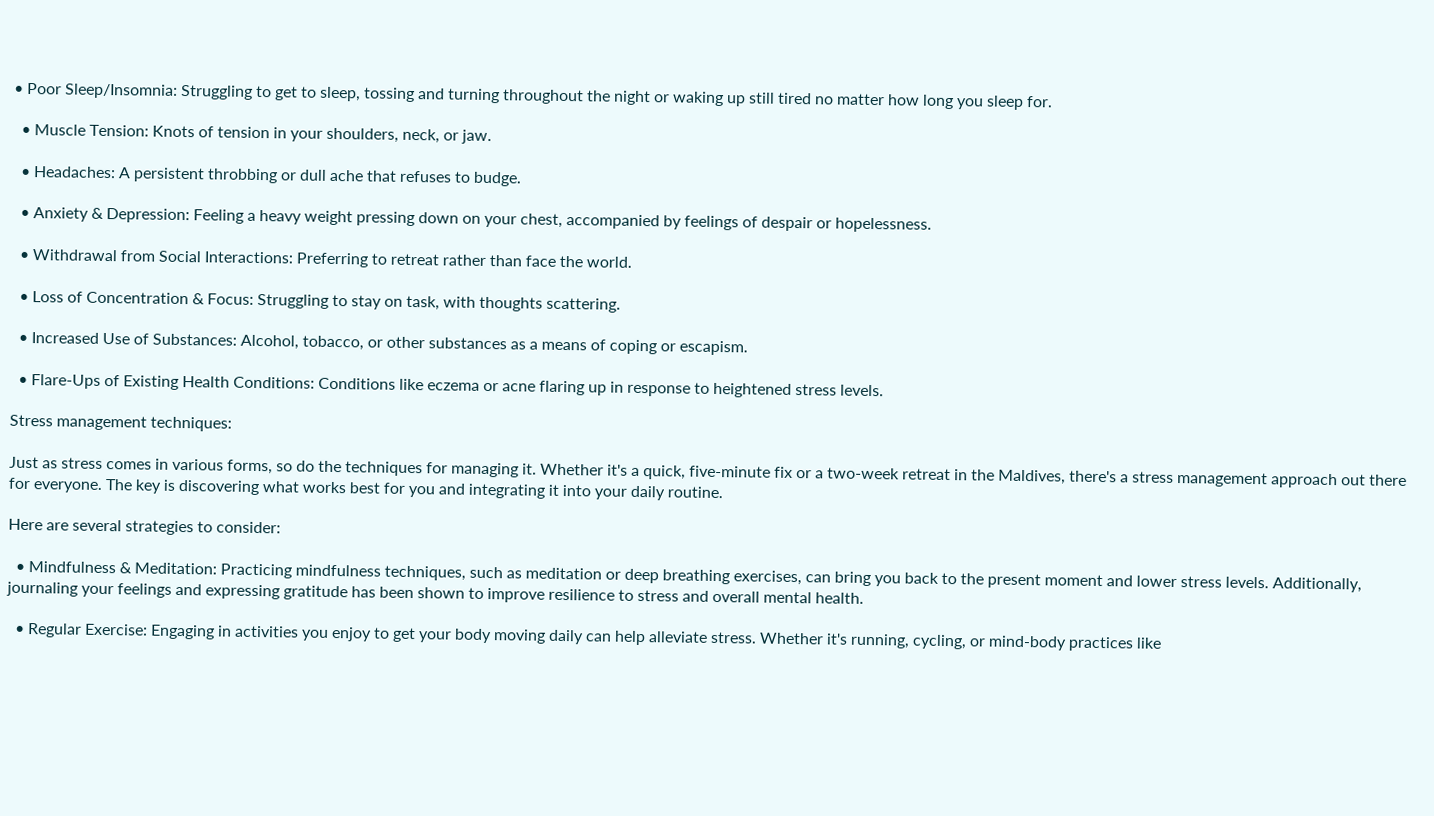• Poor Sleep/Insomnia: Struggling to get to sleep, tossing and turning throughout the night or waking up still tired no matter how long you sleep for.

  • Muscle Tension: Knots of tension in your shoulders, neck, or jaw.

  • Headaches: A persistent throbbing or dull ache that refuses to budge.

  • Anxiety & Depression: Feeling a heavy weight pressing down on your chest, accompanied by feelings of despair or hopelessness.

  • Withdrawal from Social Interactions: Preferring to retreat rather than face the world.

  • Loss of Concentration & Focus: Struggling to stay on task, with thoughts scattering.

  • Increased Use of Substances: Alcohol, tobacco, or other substances as a means of coping or escapism.

  • Flare-Ups of Existing Health Conditions: Conditions like eczema or acne flaring up in response to heightened stress levels.

Stress management techniques:

Just as stress comes in various forms, so do the techniques for managing it. Whether it's a quick, five-minute fix or a two-week retreat in the Maldives, there's a stress management approach out there for everyone. The key is discovering what works best for you and integrating it into your daily routine.

Here are several strategies to consider:

  • Mindfulness & Meditation: Practicing mindfulness techniques, such as meditation or deep breathing exercises, can bring you back to the present moment and lower stress levels. Additionally, journaling your feelings and expressing gratitude has been shown to improve resilience to stress and overall mental health.

  • Regular Exercise: Engaging in activities you enjoy to get your body moving daily can help alleviate stress. Whether it's running, cycling, or mind-body practices like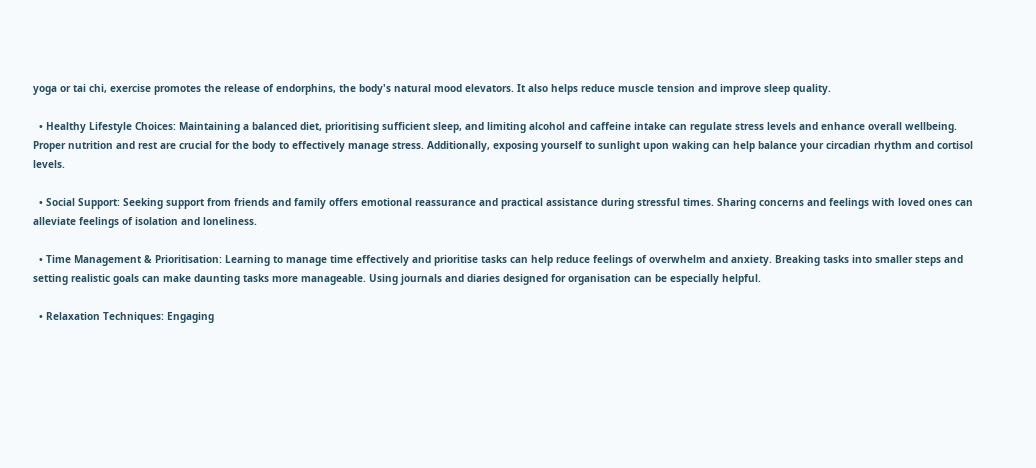yoga or tai chi, exercise promotes the release of endorphins, the body's natural mood elevators. It also helps reduce muscle tension and improve sleep quality.

  • Healthy Lifestyle Choices: Maintaining a balanced diet, prioritising sufficient sleep, and limiting alcohol and caffeine intake can regulate stress levels and enhance overall wellbeing. Proper nutrition and rest are crucial for the body to effectively manage stress. Additionally, exposing yourself to sunlight upon waking can help balance your circadian rhythm and cortisol levels.

  • Social Support: Seeking support from friends and family offers emotional reassurance and practical assistance during stressful times. Sharing concerns and feelings with loved ones can alleviate feelings of isolation and loneliness.

  • Time Management & Prioritisation: Learning to manage time effectively and prioritise tasks can help reduce feelings of overwhelm and anxiety. Breaking tasks into smaller steps and setting realistic goals can make daunting tasks more manageable. Using journals and diaries designed for organisation can be especially helpful.

  • Relaxation Techniques: Engaging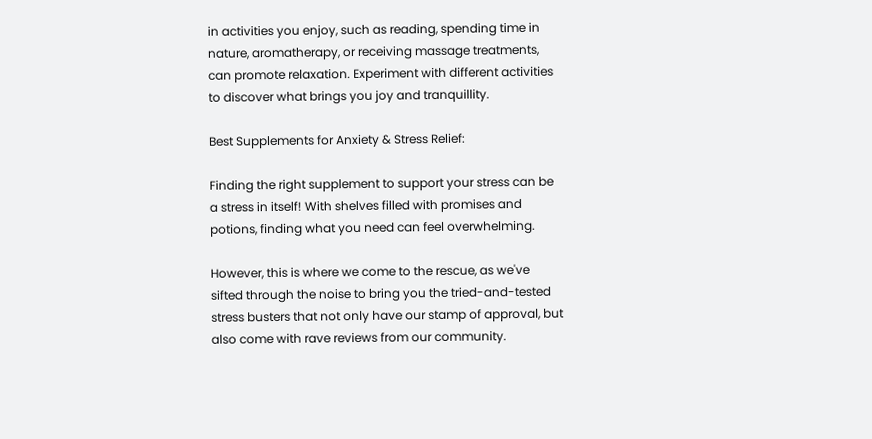in activities you enjoy, such as reading, spending time in nature, aromatherapy, or receiving massage treatments, can promote relaxation. Experiment with different activities to discover what brings you joy and tranquillity.

Best Supplements for Anxiety & Stress Relief:

Finding the right supplement to support your stress can be a stress in itself! With shelves filled with promises and potions, finding what you need can feel overwhelming.

However, this is where we come to the rescue, as we've sifted through the noise to bring you the tried-and-tested stress busters that not only have our stamp of approval, but also come with rave reviews from our community.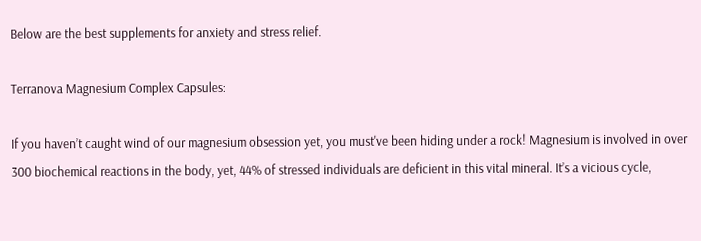Below are the best supplements for anxiety and stress relief.

Terranova Magnesium Complex Capsules:

If you haven’t caught wind of our magnesium obsession yet, you must've been hiding under a rock! Magnesium is involved in over 300 biochemical reactions in the body, yet, 44% of stressed individuals are deficient in this vital mineral. It’s a vicious cycle,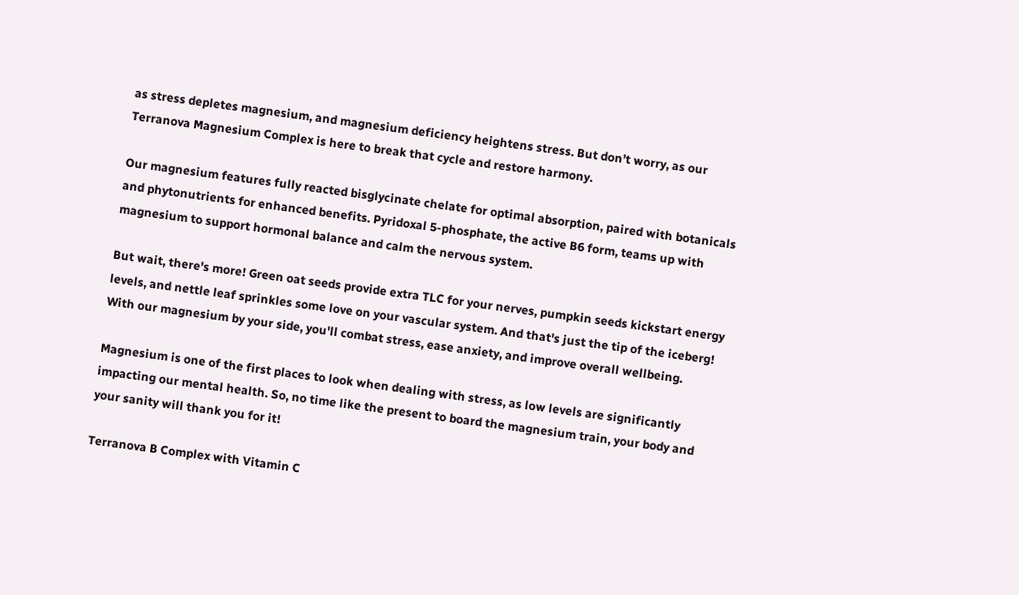as stress depletes magnesium, and magnesium deficiency heightens stress. But don’t worry, as our Terranova Magnesium Complex is here to break that cycle and restore harmony.

Our magnesium features fully reacted bisglycinate chelate for optimal absorption, paired with botanicals and phytonutrients for enhanced benefits. Pyridoxal 5-phosphate, the active B6 form, teams up with magnesium to support hormonal balance and calm the nervous system.

But wait, there's more! Green oat seeds provide extra TLC for your nerves, pumpkin seeds kickstart energy levels, and nettle leaf sprinkles some love on your vascular system. And that's just the tip of the iceberg! With our magnesium by your side, you'll combat stress, ease anxiety, and improve overall wellbeing.

Magnesium is one of the first places to look when dealing with stress, as low levels are significantly impacting our mental health. So, no time like the present to board the magnesium train, your body and your sanity will thank you for it!

Terranova B Complex with Vitamin C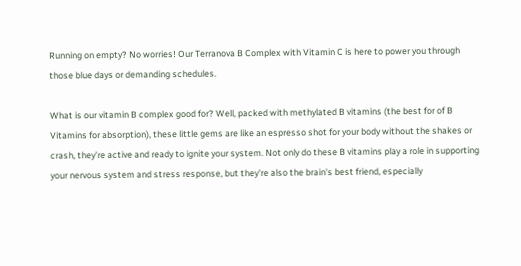Running on empty? No worries! Our Terranova B Complex with Vitamin C is here to power you through those blue days or demanding schedules.

What is our vitamin B complex good for? Well, packed with methylated B vitamins (the best for of B Vitamins for absorption), these little gems are like an espresso shot for your body without the shakes or crash, they’re active and ready to ignite your system. Not only do these B vitamins play a role in supporting your nervous system and stress response, but they're also the brain's best friend, especially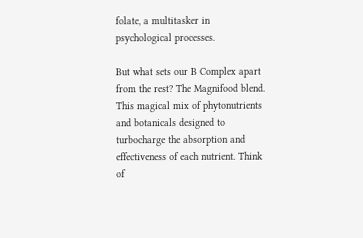folate, a multitasker in psychological processes.

But what sets our B Complex apart from the rest? The Magnifood blend. This magical mix of phytonutrients and botanicals designed to turbocharge the absorption and effectiveness of each nutrient. Think of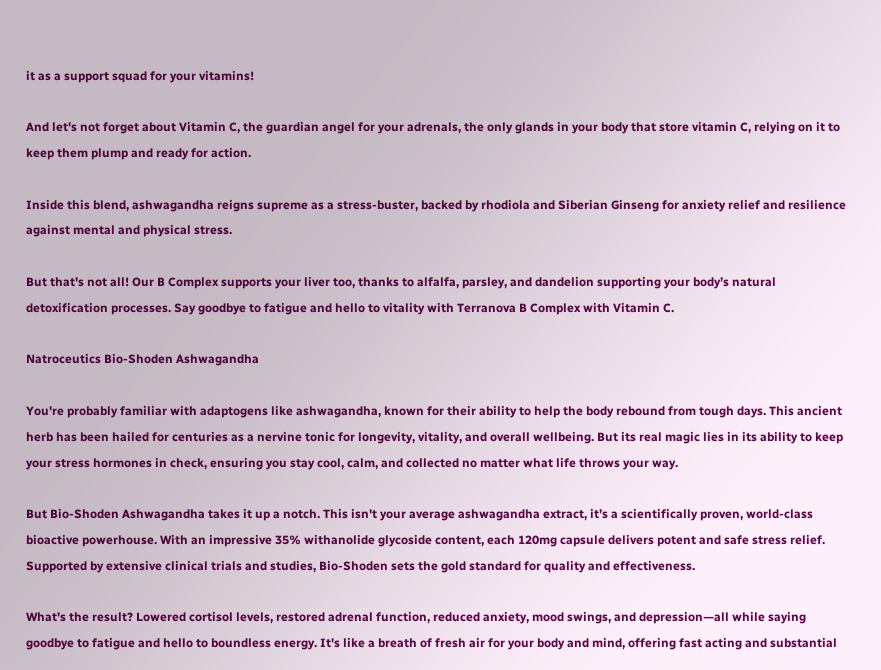it as a support squad for your vitamins!

And let's not forget about Vitamin C, the guardian angel for your adrenals, the only glands in your body that store vitamin C, relying on it to keep them plump and ready for action.

Inside this blend, ashwagandha reigns supreme as a stress-buster, backed by rhodiola and Siberian Ginseng for anxiety relief and resilience against mental and physical stress.

But that's not all! Our B Complex supports your liver too, thanks to alfalfa, parsley, and dandelion supporting your body’s natural detoxification processes. Say goodbye to fatigue and hello to vitality with Terranova B Complex with Vitamin C.

Natroceutics Bio-Shoden Ashwagandha

You're probably familiar with adaptogens like ashwagandha, known for their ability to help the body rebound from tough days. This ancient herb has been hailed for centuries as a nervine tonic for longevity, vitality, and overall wellbeing. But its real magic lies in its ability to keep your stress hormones in check, ensuring you stay cool, calm, and collected no matter what life throws your way.

But Bio-Shoden Ashwagandha takes it up a notch. This isn't your average ashwagandha extract, it’s a scientifically proven, world-class bioactive powerhouse. With an impressive 35% withanolide glycoside content, each 120mg capsule delivers potent and safe stress relief. Supported by extensive clinical trials and studies, Bio-Shoden sets the gold standard for quality and effectiveness.

What's the result? Lowered cortisol levels, restored adrenal function, reduced anxiety, mood swings, and depression—all while saying goodbye to fatigue and hello to boundless energy. It's like a breath of fresh air for your body and mind, offering fast acting and substantial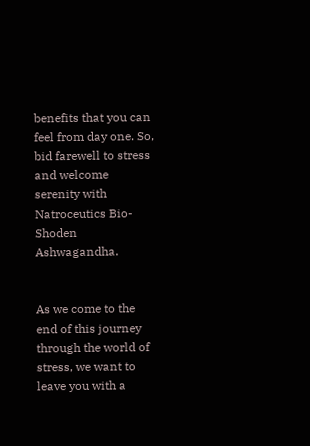benefits that you can feel from day one. So, bid farewell to stress and welcome serenity with Natroceutics Bio-Shoden Ashwagandha.


As we come to the end of this journey through the world of stress, we want to leave you with a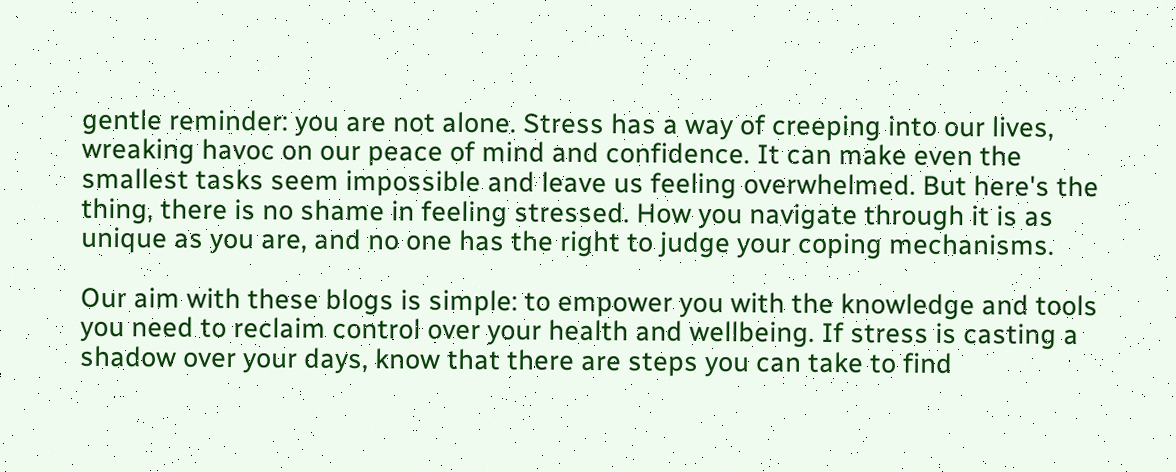gentle reminder: you are not alone. Stress has a way of creeping into our lives, wreaking havoc on our peace of mind and confidence. It can make even the smallest tasks seem impossible and leave us feeling overwhelmed. But here's the thing, there is no shame in feeling stressed. How you navigate through it is as unique as you are, and no one has the right to judge your coping mechanisms.

Our aim with these blogs is simple: to empower you with the knowledge and tools you need to reclaim control over your health and wellbeing. If stress is casting a shadow over your days, know that there are steps you can take to find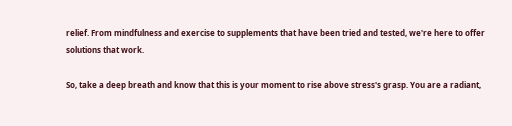relief. From mindfulness and exercise to supplements that have been tried and tested, we're here to offer solutions that work.

So, take a deep breath and know that this is your moment to rise above stress's grasp. You are a radiant,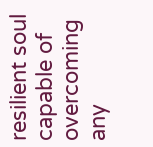resilient soul capable of overcoming any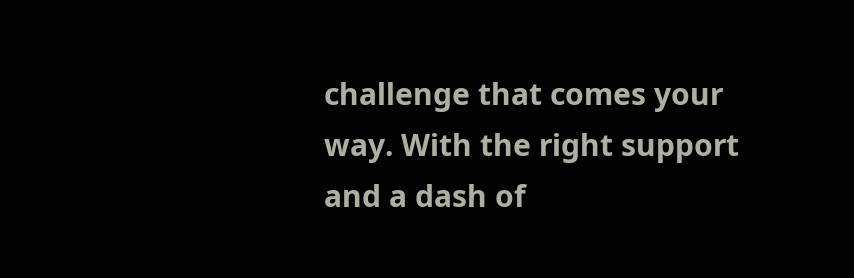challenge that comes your way. With the right support and a dash of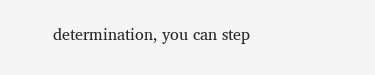determination, you can step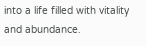into a life filled with vitality and abundance.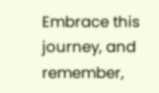Embrace this journey, and remember,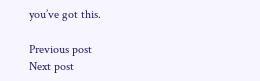you’ve got this.

Previous post
Next post